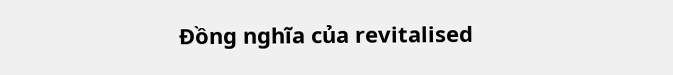Đồng nghĩa của revitalised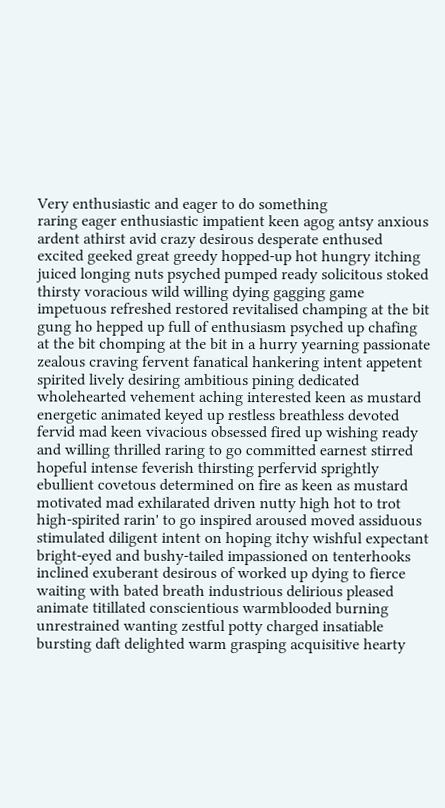Very enthusiastic and eager to do something
raring eager enthusiastic impatient keen agog antsy anxious ardent athirst avid crazy desirous desperate enthused excited geeked great greedy hopped-up hot hungry itching juiced longing nuts psyched pumped ready solicitous stoked thirsty voracious wild willing dying gagging game impetuous refreshed restored revitalised champing at the bit gung ho hepped up full of enthusiasm psyched up chafing at the bit chomping at the bit in a hurry yearning passionate zealous craving fervent fanatical hankering intent appetent spirited lively desiring ambitious pining dedicated wholehearted vehement aching interested keen as mustard energetic animated keyed up restless breathless devoted fervid mad keen vivacious obsessed fired up wishing ready and willing thrilled raring to go committed earnest stirred hopeful intense feverish thirsting perfervid sprightly ebullient covetous determined on fire as keen as mustard motivated mad exhilarated driven nutty high hot to trot high-spirited rarin' to go inspired aroused moved assiduous stimulated diligent intent on hoping itchy wishful expectant bright-eyed and bushy-tailed impassioned on tenterhooks inclined exuberant desirous of worked up dying to fierce waiting with bated breath industrious delirious pleased animate titillated conscientious warmblooded burning unrestrained wanting zestful potty charged insatiable bursting daft delighted warm grasping acquisitive hearty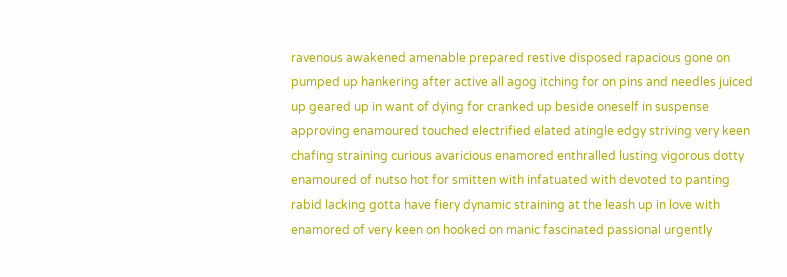ravenous awakened amenable prepared restive disposed rapacious gone on pumped up hankering after active all agog itching for on pins and needles juiced up geared up in want of dying for cranked up beside oneself in suspense approving enamoured touched electrified elated atingle edgy striving very keen chafing straining curious avaricious enamored enthralled lusting vigorous dotty enamoured of nutso hot for smitten with infatuated with devoted to panting rabid lacking gotta have fiery dynamic straining at the leash up in love with enamored of very keen on hooked on manic fascinated passional urgently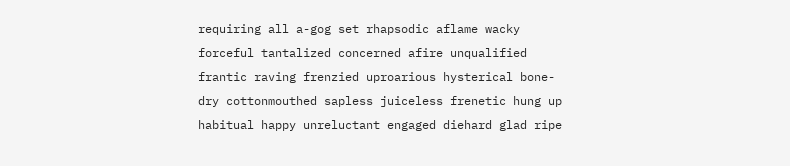requiring all a-gog set rhapsodic aflame wacky forceful tantalized concerned afire unqualified frantic raving frenzied uproarious hysterical bone-dry cottonmouthed sapless juiceless frenetic hung up habitual happy unreluctant engaged diehard glad ripe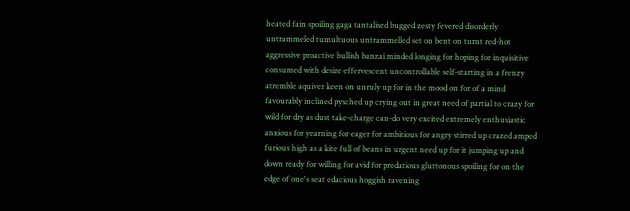heated fain spoiling gaga tantalised bugged zesty fevered disorderly untrammeled tumultuous untrammelled set on bent on turnt red-hot aggressive proactive bullish banzai minded longing for hoping for inquisitive consumed with desire effervescent uncontrollable self-starting in a frenzy atremble aquiver keen on unruly up for in the mood on for of a mind favourably inclined pysched up crying out in great need of partial to crazy for wild for dry as dust take-charge can-do very excited extremely enthusiastic anxious for yearning for eager for ambitious for angry stirred up crazed amped furious high as a kite full of beans in urgent need up for it jumping up and down ready for willing for avid for predatious gluttonous spoiling for on the edge of one's seat edacious hoggish ravening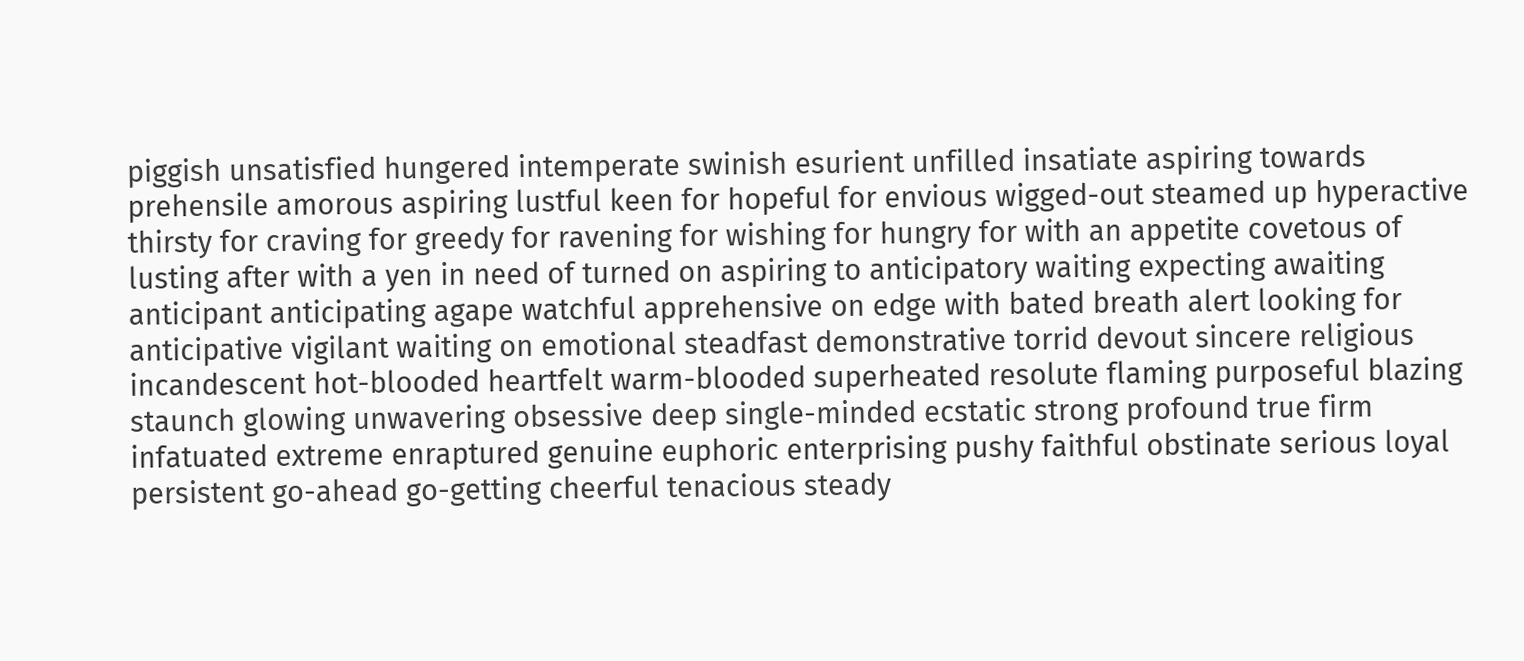piggish unsatisfied hungered intemperate swinish esurient unfilled insatiate aspiring towards prehensile amorous aspiring lustful keen for hopeful for envious wigged-out steamed up hyperactive thirsty for craving for greedy for ravening for wishing for hungry for with an appetite covetous of lusting after with a yen in need of turned on aspiring to anticipatory waiting expecting awaiting anticipant anticipating agape watchful apprehensive on edge with bated breath alert looking for anticipative vigilant waiting on emotional steadfast demonstrative torrid devout sincere religious incandescent hot-blooded heartfelt warm-blooded superheated resolute flaming purposeful blazing staunch glowing unwavering obsessive deep single-minded ecstatic strong profound true firm infatuated extreme enraptured genuine euphoric enterprising pushy faithful obstinate serious loyal persistent go-ahead go-getting cheerful tenacious steady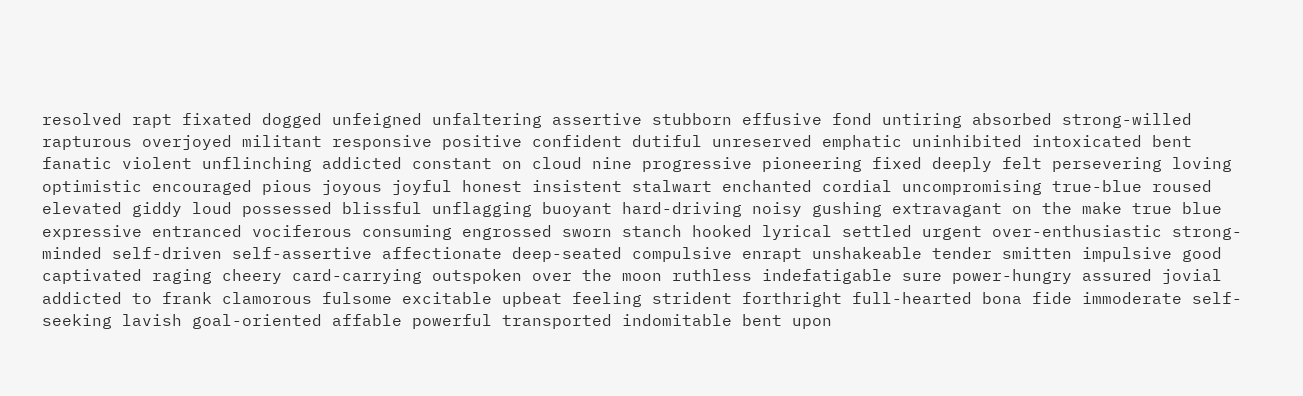resolved rapt fixated dogged unfeigned unfaltering assertive stubborn effusive fond untiring absorbed strong-willed rapturous overjoyed militant responsive positive confident dutiful unreserved emphatic uninhibited intoxicated bent fanatic violent unflinching addicted constant on cloud nine progressive pioneering fixed deeply felt persevering loving optimistic encouraged pious joyous joyful honest insistent stalwart enchanted cordial uncompromising true-blue roused elevated giddy loud possessed blissful unflagging buoyant hard-driving noisy gushing extravagant on the make true blue expressive entranced vociferous consuming engrossed sworn stanch hooked lyrical settled urgent over-enthusiastic strong-minded self-driven self-assertive affectionate deep-seated compulsive enrapt unshakeable tender smitten impulsive good captivated raging cheery card-carrying outspoken over the moon ruthless indefatigable sure power-hungry assured jovial addicted to frank clamorous fulsome excitable upbeat feeling strident forthright full-hearted bona fide immoderate self-seeking lavish goal-oriented affable powerful transported indomitable bent upon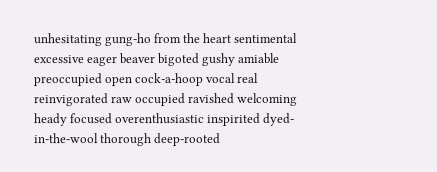unhesitating gung-ho from the heart sentimental excessive eager beaver bigoted gushy amiable preoccupied open cock-a-hoop vocal real reinvigorated raw occupied ravished welcoming heady focused overenthusiastic inspirited dyed-in-the-wool thorough deep-rooted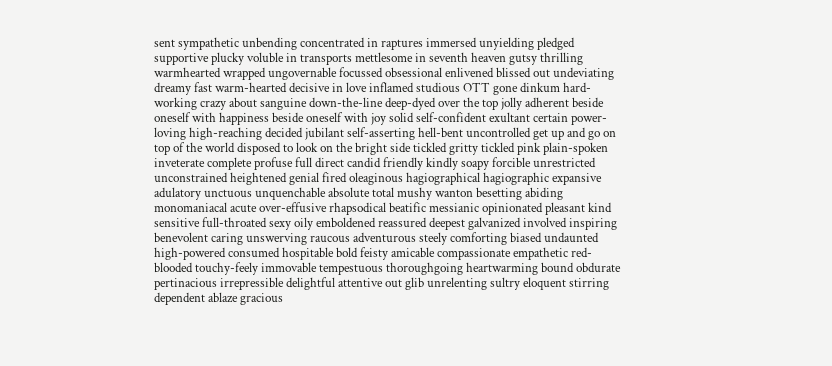sent sympathetic unbending concentrated in raptures immersed unyielding pledged supportive plucky voluble in transports mettlesome in seventh heaven gutsy thrilling warmhearted wrapped ungovernable focussed obsessional enlivened blissed out undeviating dreamy fast warm-hearted decisive in love inflamed studious OTT gone dinkum hard-working crazy about sanguine down-the-line deep-dyed over the top jolly adherent beside oneself with happiness beside oneself with joy solid self-confident exultant certain power-loving high-reaching decided jubilant self-asserting hell-bent uncontrolled get up and go on top of the world disposed to look on the bright side tickled gritty tickled pink plain-spoken inveterate complete profuse full direct candid friendly kindly soapy forcible unrestricted unconstrained heightened genial fired oleaginous hagiographical hagiographic expansive adulatory unctuous unquenchable absolute total mushy wanton besetting abiding monomaniacal acute over-effusive rhapsodical beatific messianic opinionated pleasant kind sensitive full-throated sexy oily emboldened reassured deepest galvanized involved inspiring benevolent caring unswerving raucous adventurous steely comforting biased undaunted high-powered consumed hospitable bold feisty amicable compassionate empathetic red-blooded touchy-feely immovable tempestuous thoroughgoing heartwarming bound obdurate pertinacious irrepressible delightful attentive out glib unrelenting sultry eloquent stirring dependent ablaze gracious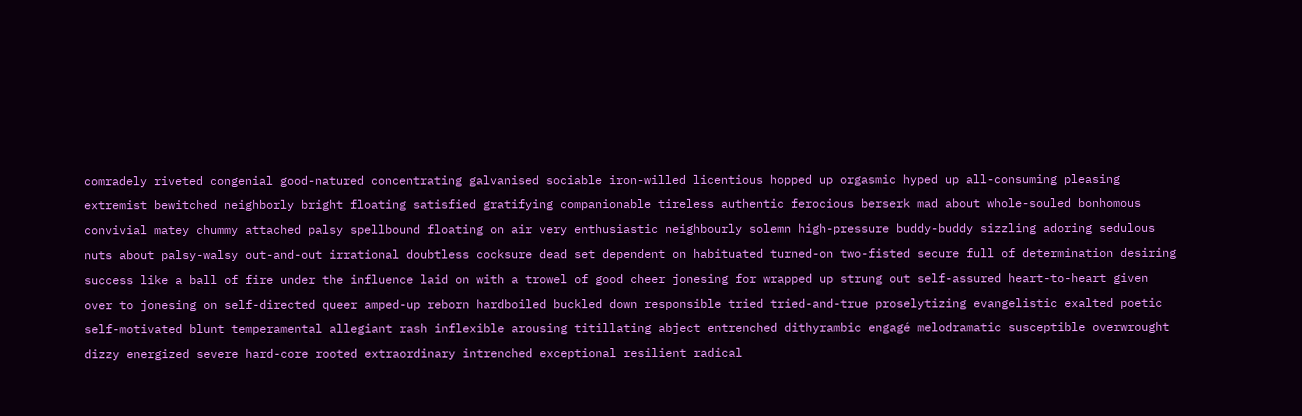comradely riveted congenial good-natured concentrating galvanised sociable iron-willed licentious hopped up orgasmic hyped up all-consuming pleasing extremist bewitched neighborly bright floating satisfied gratifying companionable tireless authentic ferocious berserk mad about whole-souled bonhomous convivial matey chummy attached palsy spellbound floating on air very enthusiastic neighbourly solemn high-pressure buddy-buddy sizzling adoring sedulous nuts about palsy-walsy out-and-out irrational doubtless cocksure dead set dependent on habituated turned-on two-fisted secure full of determination desiring success like a ball of fire under the influence laid on with a trowel of good cheer jonesing for wrapped up strung out self-assured heart-to-heart given over to jonesing on self-directed queer amped-up reborn hardboiled buckled down responsible tried tried-and-true proselytizing evangelistic exalted poetic self-motivated blunt temperamental allegiant rash inflexible arousing titillating abject entrenched dithyrambic engagé melodramatic susceptible overwrought dizzy energized severe hard-core rooted extraordinary intrenched exceptional resilient radical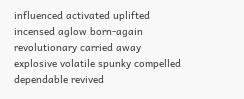influenced activated uplifted incensed aglow born-again revolutionary carried away explosive volatile spunky compelled dependable revived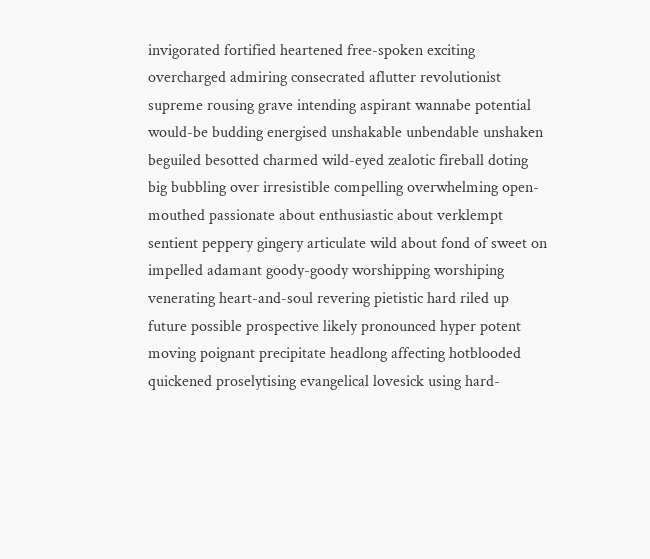invigorated fortified heartened free-spoken exciting overcharged admiring consecrated aflutter revolutionist supreme rousing grave intending aspirant wannabe potential would-be budding energised unshakable unbendable unshaken beguiled besotted charmed wild-eyed zealotic fireball doting big bubbling over irresistible compelling overwhelming open-mouthed passionate about enthusiastic about verklempt sentient peppery gingery articulate wild about fond of sweet on impelled adamant goody-goody worshipping worshiping venerating heart-and-soul revering pietistic hard riled up future possible prospective likely pronounced hyper potent moving poignant precipitate headlong affecting hotblooded quickened proselytising evangelical lovesick using hard-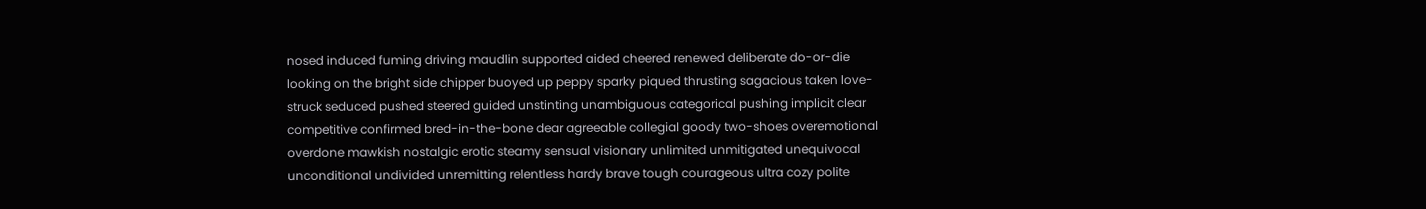nosed induced fuming driving maudlin supported aided cheered renewed deliberate do-or-die looking on the bright side chipper buoyed up peppy sparky piqued thrusting sagacious taken love-struck seduced pushed steered guided unstinting unambiguous categorical pushing implicit clear competitive confirmed bred-in-the-bone dear agreeable collegial goody two-shoes overemotional overdone mawkish nostalgic erotic steamy sensual visionary unlimited unmitigated unequivocal unconditional undivided unremitting relentless hardy brave tough courageous ultra cozy polite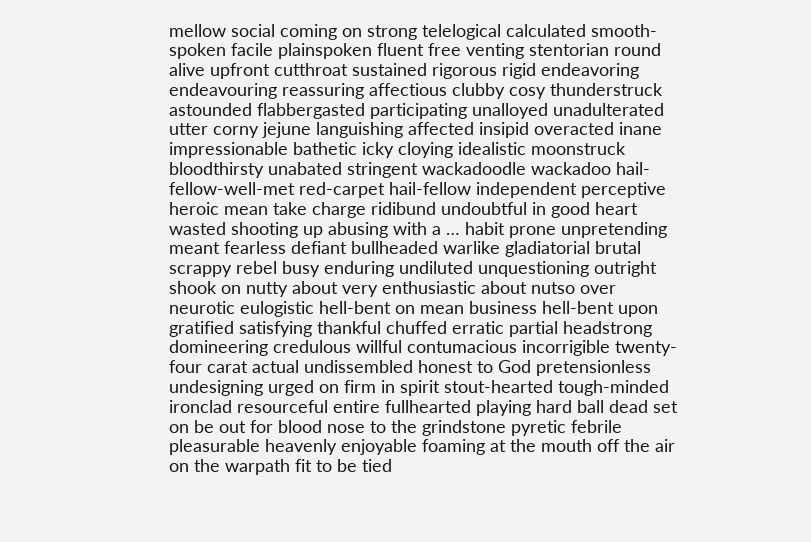mellow social coming on strong telelogical calculated smooth-spoken facile plainspoken fluent free venting stentorian round alive upfront cutthroat sustained rigorous rigid endeavoring endeavouring reassuring affectious clubby cosy thunderstruck astounded flabbergasted participating unalloyed unadulterated utter corny jejune languishing affected insipid overacted inane impressionable bathetic icky cloying idealistic moonstruck bloodthirsty unabated stringent wackadoodle wackadoo hail-fellow-well-met red-carpet hail-fellow independent perceptive heroic mean take charge ridibund undoubtful in good heart wasted shooting up abusing with a … habit prone unpretending meant fearless defiant bullheaded warlike gladiatorial brutal scrappy rebel busy enduring undiluted unquestioning outright shook on nutty about very enthusiastic about nutso over neurotic eulogistic hell-bent on mean business hell-bent upon gratified satisfying thankful chuffed erratic partial headstrong domineering credulous willful contumacious incorrigible twenty-four carat actual undissembled honest to God pretensionless undesigning urged on firm in spirit stout-hearted tough-minded ironclad resourceful entire fullhearted playing hard ball dead set on be out for blood nose to the grindstone pyretic febrile pleasurable heavenly enjoyable foaming at the mouth off the air on the warpath fit to be tied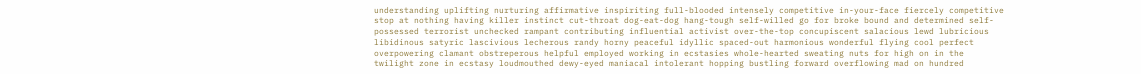understanding uplifting nurturing affirmative inspiriting full-blooded intensely competitive in-your-face fiercely competitive stop at nothing having killer instinct cut-throat dog-eat-dog hang-tough self-willed go for broke bound and determined self-possessed terrorist unchecked rampant contributing influential activist over-the-top concupiscent salacious lewd lubricious libidinous satyric lascivious lecherous randy horny peaceful idyllic spaced-out harmonious wonderful flying cool perfect overpowering clamant obstreperous helpful employed working in ecstasies whole-hearted sweating nuts for high on in the twilight zone in ecstasy loudmouthed dewy-eyed maniacal intolerant hopping bustling forward overflowing mad on hundred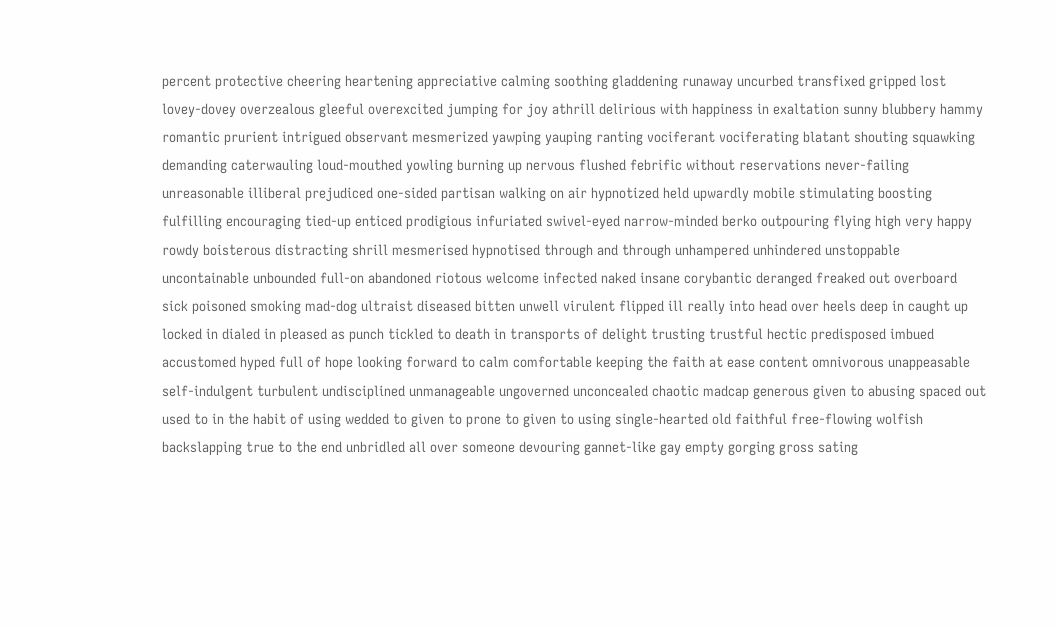percent protective cheering heartening appreciative calming soothing gladdening runaway uncurbed transfixed gripped lost lovey-dovey overzealous gleeful overexcited jumping for joy athrill delirious with happiness in exaltation sunny blubbery hammy romantic prurient intrigued observant mesmerized yawping yauping ranting vociferant vociferating blatant shouting squawking demanding caterwauling loud-mouthed yowling burning up nervous flushed febrific without reservations never-failing unreasonable illiberal prejudiced one-sided partisan walking on air hypnotized held upwardly mobile stimulating boosting fulfilling encouraging tied-up enticed prodigious infuriated swivel-eyed narrow-minded berko outpouring flying high very happy rowdy boisterous distracting shrill mesmerised hypnotised through and through unhampered unhindered unstoppable uncontainable unbounded full-on abandoned riotous welcome infected naked insane corybantic deranged freaked out overboard sick poisoned smoking mad-dog ultraist diseased bitten unwell virulent flipped ill really into head over heels deep in caught up locked in dialed in pleased as punch tickled to death in transports of delight trusting trustful hectic predisposed imbued accustomed hyped full of hope looking forward to calm comfortable keeping the faith at ease content omnivorous unappeasable self-indulgent turbulent undisciplined unmanageable ungoverned unconcealed chaotic madcap generous given to abusing spaced out used to in the habit of using wedded to given to prone to given to using single-hearted old faithful free-flowing wolfish backslapping true to the end unbridled all over someone devouring gannet-like gay empty gorging gross sating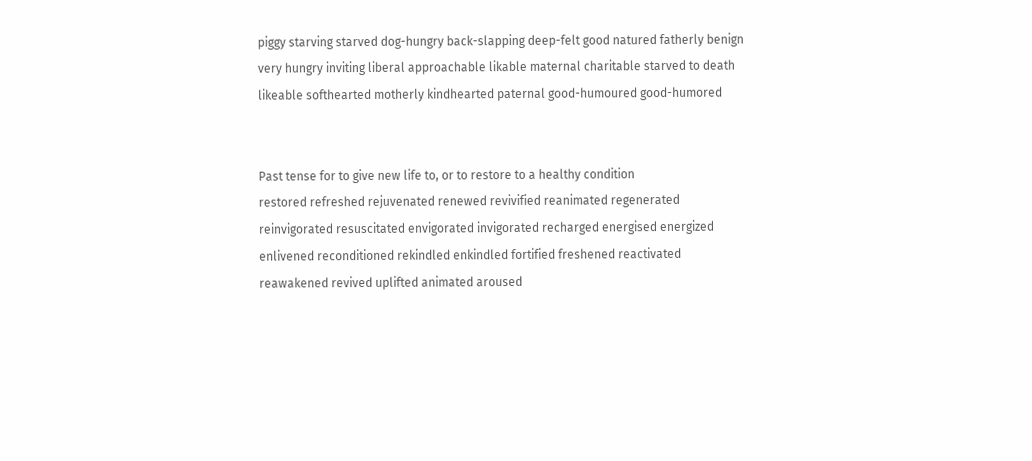piggy starving starved dog-hungry back-slapping deep-felt good natured fatherly benign very hungry inviting liberal approachable likable maternal charitable starved to death likeable softhearted motherly kindhearted paternal good-humoured good-humored


Past tense for to give new life to, or to restore to a healthy condition
restored refreshed rejuvenated renewed revivified reanimated regenerated reinvigorated resuscitated envigorated invigorated recharged energised energized enlivened reconditioned rekindled enkindled fortified freshened reactivated reawakened revived uplifted animated aroused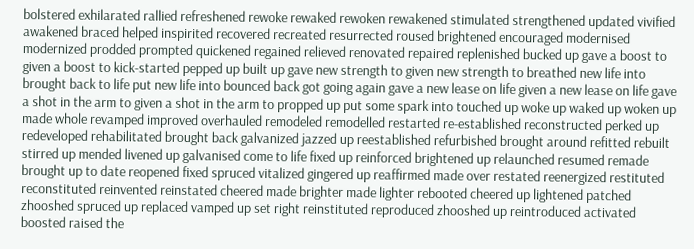bolstered exhilarated rallied refreshened rewoke rewaked rewoken rewakened stimulated strengthened updated vivified awakened braced helped inspirited recovered recreated resurrected roused brightened encouraged modernised modernized prodded prompted quickened regained relieved renovated repaired replenished bucked up gave a boost to given a boost to kick-started pepped up built up gave new strength to given new strength to breathed new life into brought back to life put new life into bounced back got going again gave a new lease on life given a new lease on life gave a shot in the arm to given a shot in the arm to propped up put some spark into touched up woke up waked up woken up made whole revamped improved overhauled remodeled remodelled restarted re-established reconstructed perked up redeveloped rehabilitated brought back galvanized jazzed up reestablished refurbished brought around refitted rebuilt stirred up mended livened up galvanised come to life fixed up reinforced brightened up relaunched resumed remade brought up to date reopened fixed spruced vitalized gingered up reaffirmed made over restated reenergized restituted reconstituted reinvented reinstated cheered made brighter made lighter rebooted cheered up lightened patched zhooshed spruced up replaced vamped up set right reinstituted reproduced zhooshed up reintroduced activated boosted raised the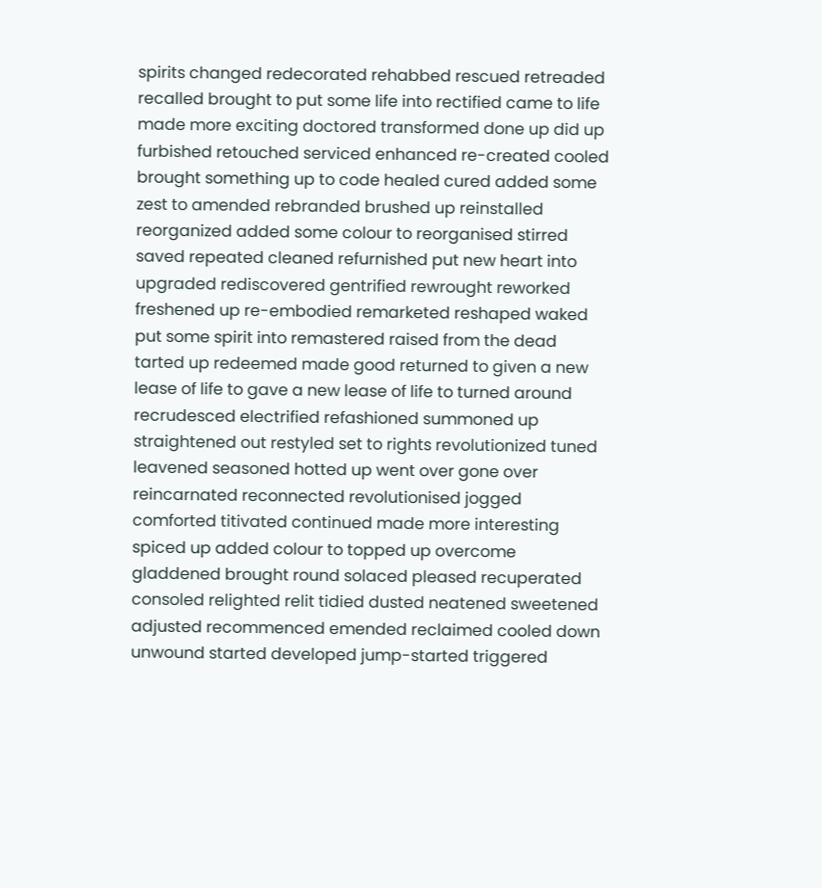spirits changed redecorated rehabbed rescued retreaded recalled brought to put some life into rectified came to life made more exciting doctored transformed done up did up furbished retouched serviced enhanced re-created cooled brought something up to code healed cured added some zest to amended rebranded brushed up reinstalled reorganized added some colour to reorganised stirred saved repeated cleaned refurnished put new heart into upgraded rediscovered gentrified rewrought reworked freshened up re-embodied remarketed reshaped waked put some spirit into remastered raised from the dead tarted up redeemed made good returned to given a new lease of life to gave a new lease of life to turned around recrudesced electrified refashioned summoned up straightened out restyled set to rights revolutionized tuned leavened seasoned hotted up went over gone over reincarnated reconnected revolutionised jogged comforted titivated continued made more interesting spiced up added colour to topped up overcome gladdened brought round solaced pleased recuperated consoled relighted relit tidied dusted neatened sweetened adjusted recommenced emended reclaimed cooled down unwound started developed jump-started triggered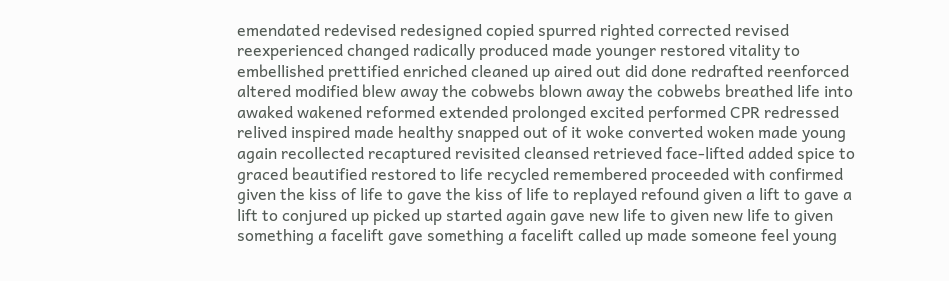emendated redevised redesigned copied spurred righted corrected revised reexperienced changed radically produced made younger restored vitality to embellished prettified enriched cleaned up aired out did done redrafted reenforced altered modified blew away the cobwebs blown away the cobwebs breathed life into awaked wakened reformed extended prolonged excited performed CPR redressed relived inspired made healthy snapped out of it woke converted woken made young again recollected recaptured revisited cleansed retrieved face-lifted added spice to graced beautified restored to life recycled remembered proceeded with confirmed given the kiss of life to gave the kiss of life to replayed refound given a lift to gave a lift to conjured up picked up started again gave new life to given new life to given something a facelift gave something a facelift called up made someone feel young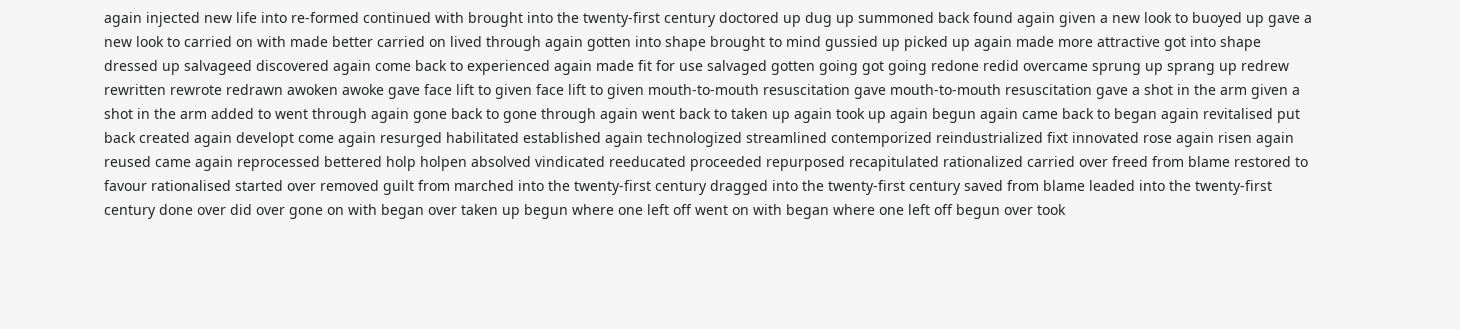again injected new life into re-formed continued with brought into the twenty-first century doctored up dug up summoned back found again given a new look to buoyed up gave a new look to carried on with made better carried on lived through again gotten into shape brought to mind gussied up picked up again made more attractive got into shape dressed up salvageed discovered again come back to experienced again made fit for use salvaged gotten going got going redone redid overcame sprung up sprang up redrew rewritten rewrote redrawn awoken awoke gave face lift to given face lift to given mouth-to-mouth resuscitation gave mouth-to-mouth resuscitation gave a shot in the arm given a shot in the arm added to went through again gone back to gone through again went back to taken up again took up again begun again came back to began again revitalised put back created again developt come again resurged habilitated established again technologized streamlined contemporized reindustrialized fixt innovated rose again risen again reused came again reprocessed bettered holp holpen absolved vindicated reeducated proceeded repurposed recapitulated rationalized carried over freed from blame restored to favour rationalised started over removed guilt from marched into the twenty-first century dragged into the twenty-first century saved from blame leaded into the twenty-first century done over did over gone on with began over taken up begun where one left off went on with began where one left off begun over took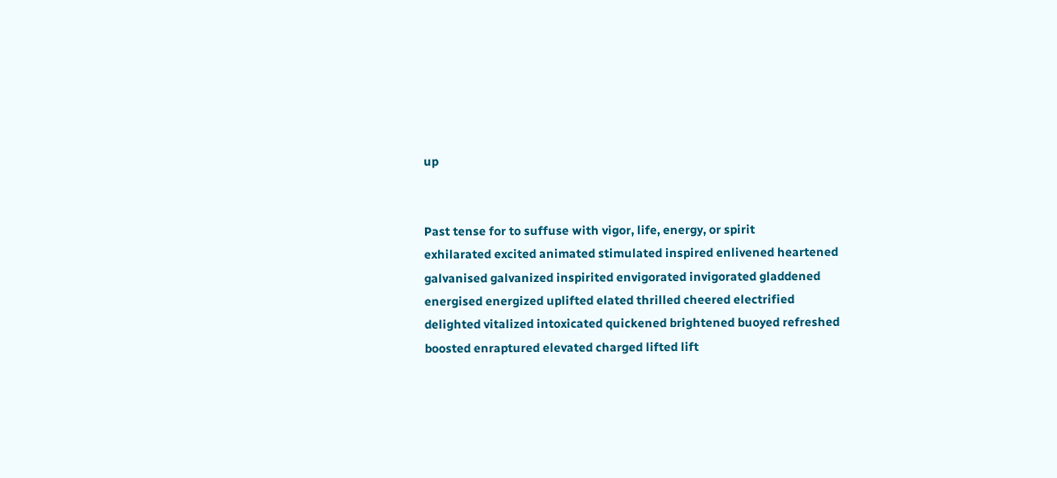up


Past tense for to suffuse with vigor, life, energy, or spirit
exhilarated excited animated stimulated inspired enlivened heartened galvanised galvanized inspirited envigorated invigorated gladdened energised energized uplifted elated thrilled cheered electrified delighted vitalized intoxicated quickened brightened buoyed refreshed boosted enraptured elevated charged lifted lift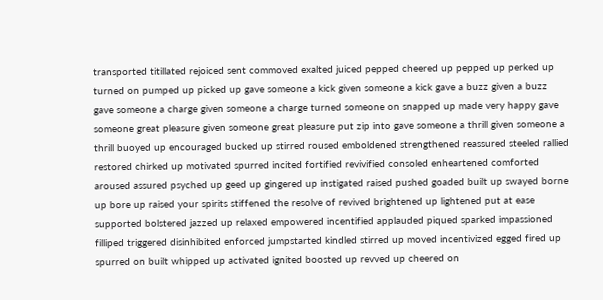transported titillated rejoiced sent commoved exalted juiced pepped cheered up pepped up perked up turned on pumped up picked up gave someone a kick given someone a kick gave a buzz given a buzz gave someone a charge given someone a charge turned someone on snapped up made very happy gave someone great pleasure given someone great pleasure put zip into gave someone a thrill given someone a thrill buoyed up encouraged bucked up stirred roused emboldened strengthened reassured steeled rallied restored chirked up motivated spurred incited fortified revivified consoled enheartened comforted aroused assured psyched up geed up gingered up instigated raised pushed goaded built up swayed borne up bore up raised your spirits stiffened the resolve of revived brightened up lightened put at ease supported bolstered jazzed up relaxed empowered incentified applauded piqued sparked impassioned filliped triggered disinhibited enforced jumpstarted kindled stirred up moved incentivized egged fired up spurred on built whipped up activated ignited boosted up revved up cheered on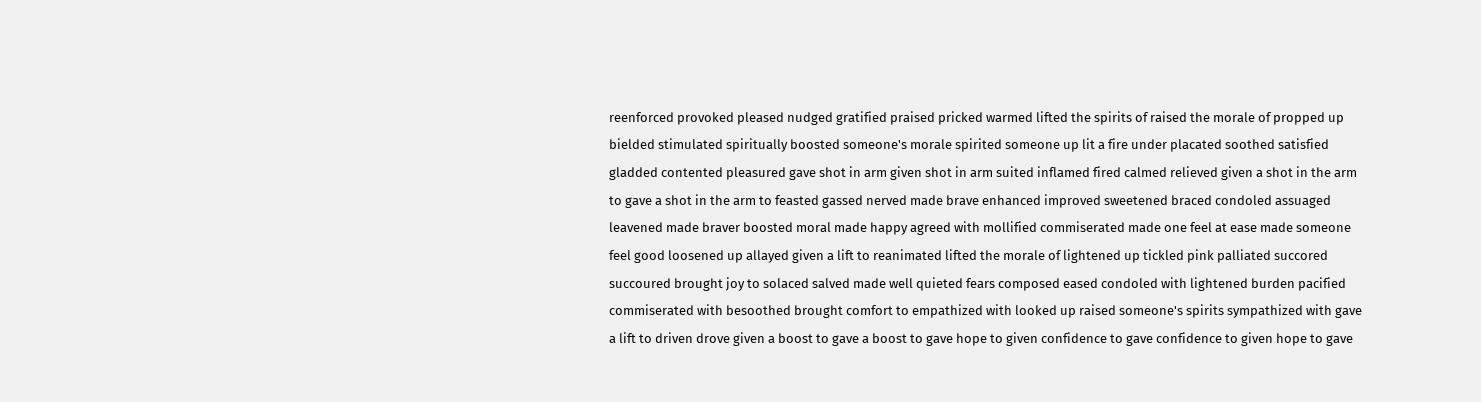reenforced provoked pleased nudged gratified praised pricked warmed lifted the spirits of raised the morale of propped up bielded stimulated spiritually boosted someone's morale spirited someone up lit a fire under placated soothed satisfied gladded contented pleasured gave shot in arm given shot in arm suited inflamed fired calmed relieved given a shot in the arm to gave a shot in the arm to feasted gassed nerved made brave enhanced improved sweetened braced condoled assuaged leavened made braver boosted moral made happy agreed with mollified commiserated made one feel at ease made someone feel good loosened up allayed given a lift to reanimated lifted the morale of lightened up tickled pink palliated succored succoured brought joy to solaced salved made well quieted fears composed eased condoled with lightened burden pacified commiserated with besoothed brought comfort to empathized with looked up raised someone's spirits sympathized with gave a lift to driven drove given a boost to gave a boost to gave hope to given confidence to gave confidence to given hope to gave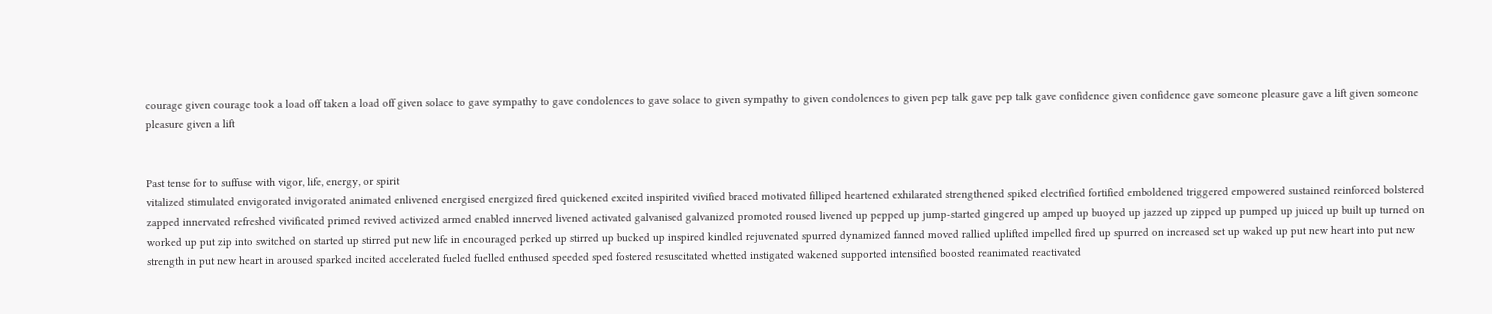courage given courage took a load off taken a load off given solace to gave sympathy to gave condolences to gave solace to given sympathy to given condolences to given pep talk gave pep talk gave confidence given confidence gave someone pleasure gave a lift given someone pleasure given a lift


Past tense for to suffuse with vigor, life, energy, or spirit
vitalized stimulated envigorated invigorated animated enlivened energised energized fired quickened excited inspirited vivified braced motivated filliped heartened exhilarated strengthened spiked electrified fortified emboldened triggered empowered sustained reinforced bolstered zapped innervated refreshed vivificated primed revived activized armed enabled innerved livened activated galvanised galvanized promoted roused livened up pepped up jump-started gingered up amped up buoyed up jazzed up zipped up pumped up juiced up built up turned on worked up put zip into switched on started up stirred put new life in encouraged perked up stirred up bucked up inspired kindled rejuvenated spurred dynamized fanned moved rallied uplifted impelled fired up spurred on increased set up waked up put new heart into put new strength in put new heart in aroused sparked incited accelerated fueled fuelled enthused speeded sped fostered resuscitated whetted instigated wakened supported intensified boosted reanimated reactivated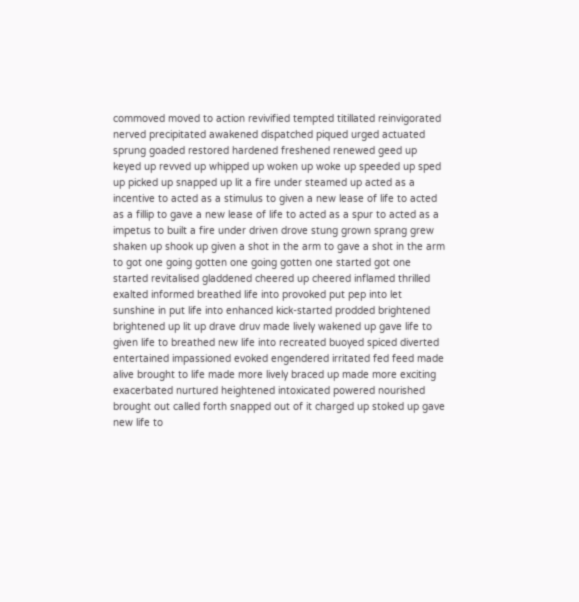commoved moved to action revivified tempted titillated reinvigorated nerved precipitated awakened dispatched piqued urged actuated sprung goaded restored hardened freshened renewed geed up keyed up revved up whipped up woken up woke up speeded up sped up picked up snapped up lit a fire under steamed up acted as a incentive to acted as a stimulus to given a new lease of life to acted as a fillip to gave a new lease of life to acted as a spur to acted as a impetus to built a fire under driven drove stung grown sprang grew shaken up shook up given a shot in the arm to gave a shot in the arm to got one going gotten one going gotten one started got one started revitalised gladdened cheered up cheered inflamed thrilled exalted informed breathed life into provoked put pep into let sunshine in put life into enhanced kick-started prodded brightened brightened up lit up drave druv made lively wakened up gave life to given life to breathed new life into recreated buoyed spiced diverted entertained impassioned evoked engendered irritated fed feed made alive brought to life made more lively braced up made more exciting exacerbated nurtured heightened intoxicated powered nourished brought out called forth snapped out of it charged up stoked up gave new life to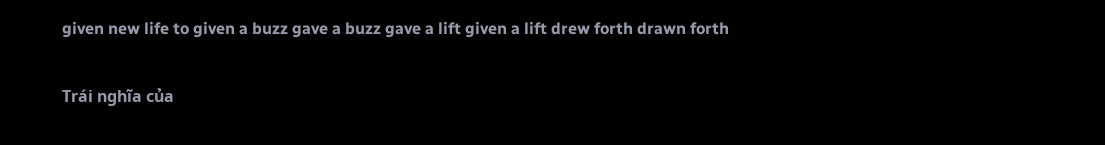given new life to given a buzz gave a buzz gave a lift given a lift drew forth drawn forth

Trái nghĩa của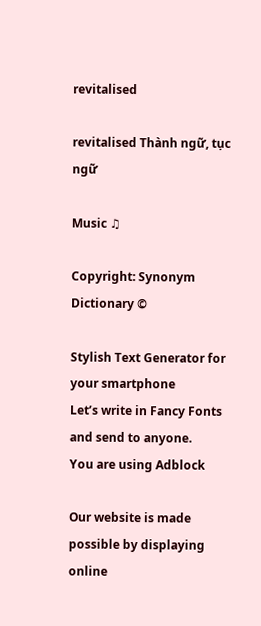revitalised

revitalised Thành ngữ, tục ngữ

Music ♫

Copyright: Synonym Dictionary ©

Stylish Text Generator for your smartphone
Let’s write in Fancy Fonts and send to anyone.
You are using Adblock

Our website is made possible by displaying online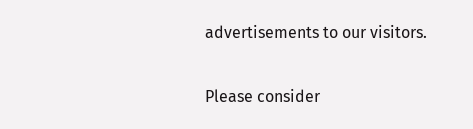advertisements to our visitors.

Please consider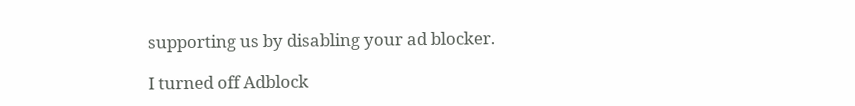supporting us by disabling your ad blocker.

I turned off Adblock